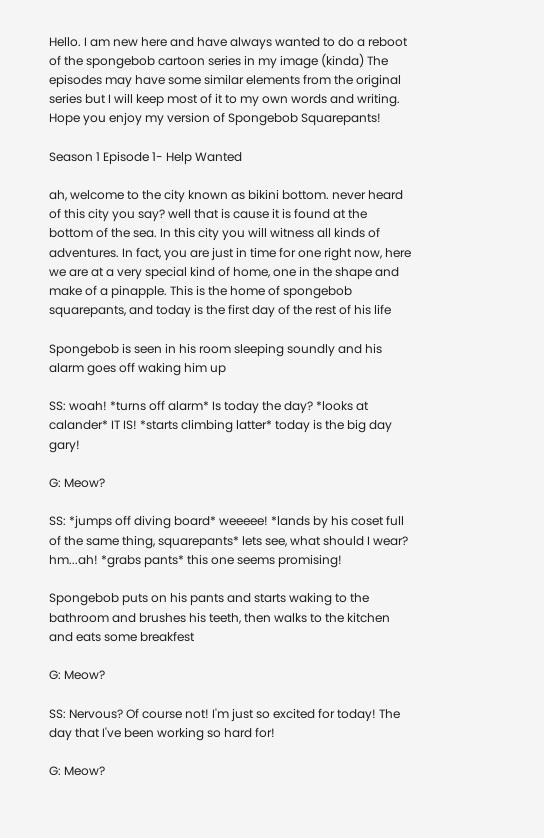Hello. I am new here and have always wanted to do a reboot of the spongebob cartoon series in my image (kinda) The episodes may have some similar elements from the original series but I will keep most of it to my own words and writing. Hope you enjoy my version of Spongebob Squarepants!

Season 1 Episode 1- Help Wanted

ah, welcome to the city known as bikini bottom. never heard of this city you say? well that is cause it is found at the bottom of the sea. In this city you will witness all kinds of adventures. In fact, you are just in time for one right now, here we are at a very special kind of home, one in the shape and make of a pinapple. This is the home of spongebob squarepants, and today is the first day of the rest of his life

Spongebob is seen in his room sleeping soundly and his alarm goes off waking him up

SS: woah! *turns off alarm* Is today the day? *looks at calander* IT IS! *starts climbing latter* today is the big day gary!

G: Meow?

SS: *jumps off diving board* weeeee! *lands by his coset full of the same thing, squarepants* lets see, what should I wear? hm...ah! *grabs pants* this one seems promising!

Spongebob puts on his pants and starts waking to the bathroom and brushes his teeth, then walks to the kitchen and eats some breakfest

G: Meow?

SS: Nervous? Of course not! I'm just so excited for today! The day that I've been working so hard for!

G: Meow?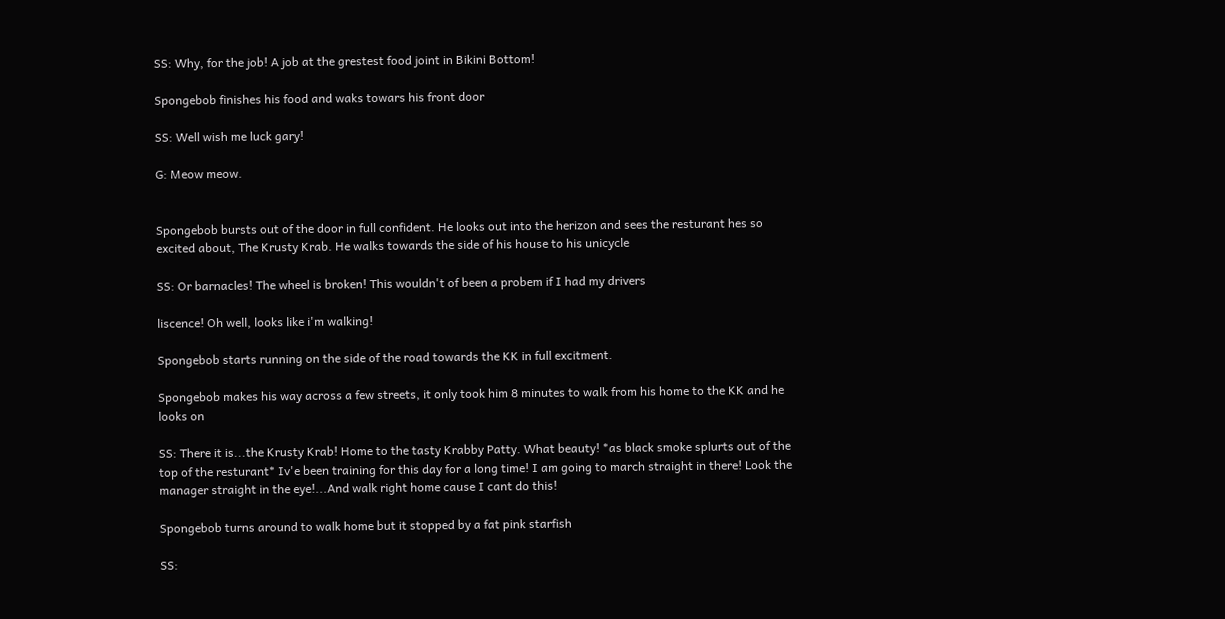SS: Why, for the job! A job at the grestest food joint in Bikini Bottom!

Spongebob finishes his food and waks towars his front door

SS: Well wish me luck gary!

G: Meow meow.


Spongebob bursts out of the door in full confident. He looks out into the herizon and sees the resturant hes so excited about, The Krusty Krab. He walks towards the side of his house to his unicycle

SS: Or barnacles! The wheel is broken! This wouldn't of been a probem if I had my drivers

liscence! Oh well, looks like i'm walking!

Spongebob starts running on the side of the road towards the KK in full excitment.

Spongebob makes his way across a few streets, it only took him 8 minutes to walk from his home to the KK and he looks on

SS: There it is...the Krusty Krab! Home to the tasty Krabby Patty. What beauty! *as black smoke splurts out of the top of the resturant* Iv'e been training for this day for a long time! I am going to march straight in there! Look the manager straight in the eye!...And walk right home cause I cant do this!

Spongebob turns around to walk home but it stopped by a fat pink starfish

SS: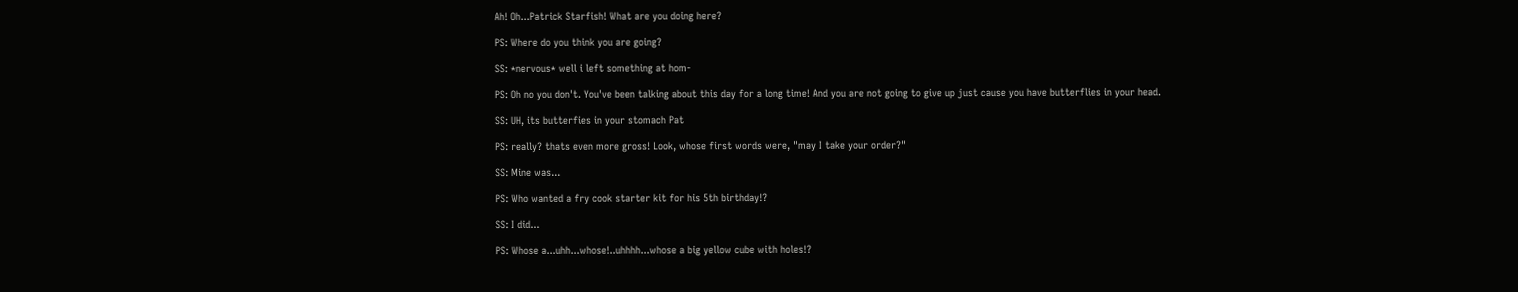Ah! Oh...Patrick Starfish! What are you doing here?

PS: Where do you think you are going?

SS: *nervous* well i left something at hom-

PS: Oh no you don't. You've been talking about this day for a long time! And you are not going to give up just cause you have butterflies in your head.

SS: UH, its butterfies in your stomach Pat

PS: really? thats even more gross! Look, whose first words were, "may I take your order?"

SS: Mine was...

PS: Who wanted a fry cook starter kit for his 5th birthday!?

SS: I did...

PS: Whose a...uhh...whose!..uhhhh...whose a big yellow cube with holes!?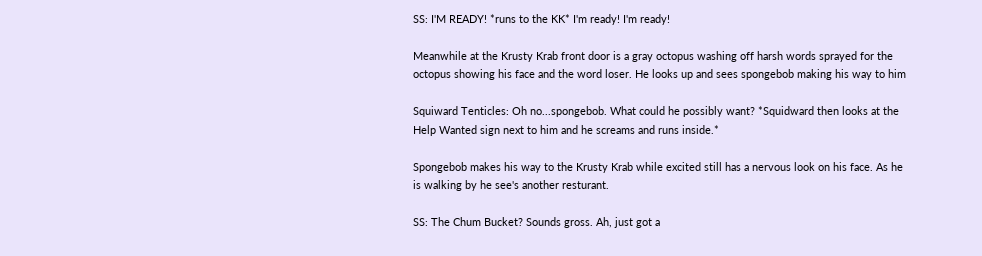SS: I'M READY! *runs to the KK* I'm ready! I'm ready!

Meanwhile at the Krusty Krab front door is a gray octopus washing off harsh words sprayed for the octopus showing his face and the word loser. He looks up and sees spongebob making his way to him

Squiward Tenticles: Oh no...spongebob. What could he possibly want? *Squidward then looks at the Help Wanted sign next to him and he screams and runs inside.*

Spongebob makes his way to the Krusty Krab while excited still has a nervous look on his face. As he is walking by he see's another resturant.

SS: The Chum Bucket? Sounds gross. Ah, just got a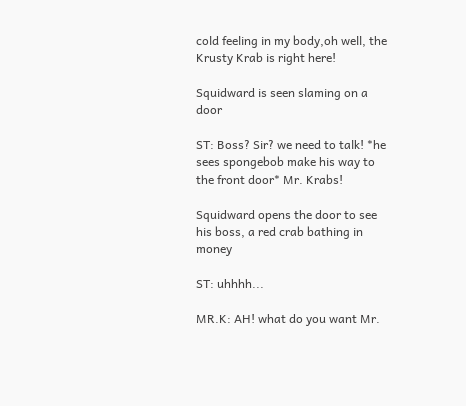cold feeling in my body,oh well, the Krusty Krab is right here!

Squidward is seen slaming on a door

ST: Boss? Sir? we need to talk! *he sees spongebob make his way to the front door* Mr. Krabs!

Squidward opens the door to see his boss, a red crab bathing in money

ST: uhhhh...

MR.K: AH! what do you want Mr.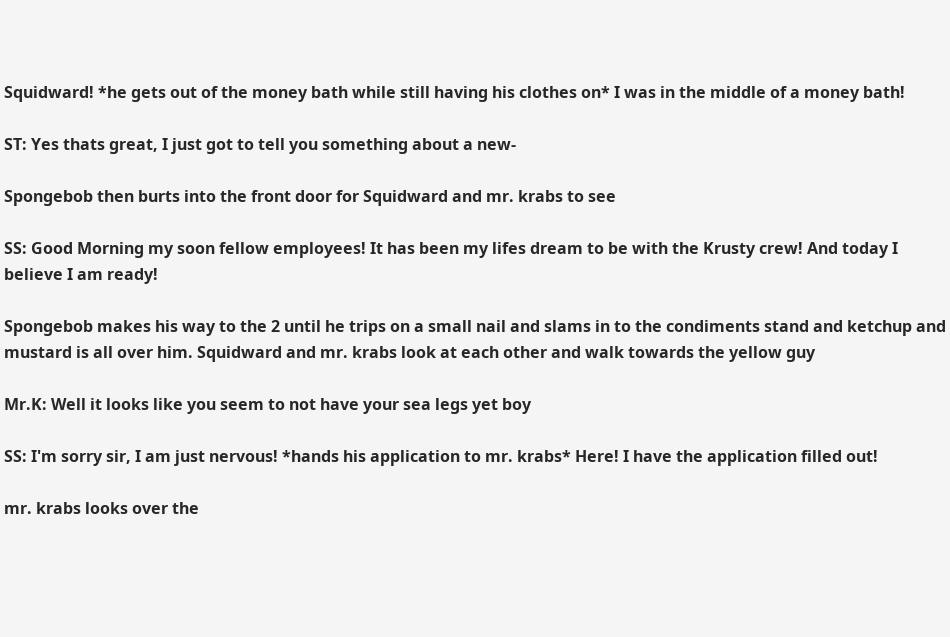Squidward! *he gets out of the money bath while still having his clothes on* I was in the middle of a money bath!

ST: Yes thats great, I just got to tell you something about a new-

Spongebob then burts into the front door for Squidward and mr. krabs to see

SS: Good Morning my soon fellow employees! It has been my lifes dream to be with the Krusty crew! And today I believe I am ready!

Spongebob makes his way to the 2 until he trips on a small nail and slams in to the condiments stand and ketchup and mustard is all over him. Squidward and mr. krabs look at each other and walk towards the yellow guy

Mr.K: Well it looks like you seem to not have your sea legs yet boy

SS: I'm sorry sir, I am just nervous! *hands his application to mr. krabs* Here! I have the application filled out!

mr. krabs looks over the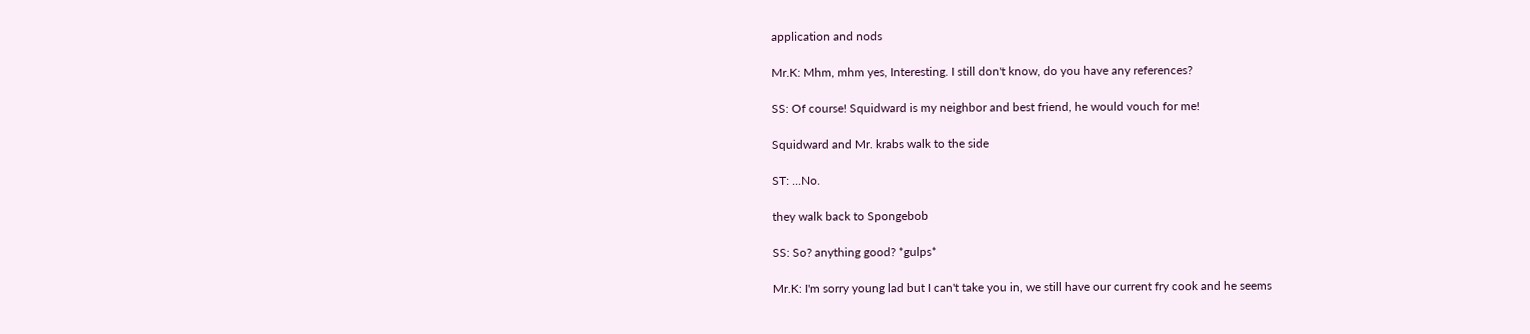application and nods

Mr.K: Mhm, mhm yes, Interesting. I still don't know, do you have any references?

SS: Of course! Squidward is my neighbor and best friend, he would vouch for me!

Squidward and Mr. krabs walk to the side

ST: ...No.

they walk back to Spongebob

SS: So? anything good? *gulps*

Mr.K: I'm sorry young lad but I can't take you in, we still have our current fry cook and he seems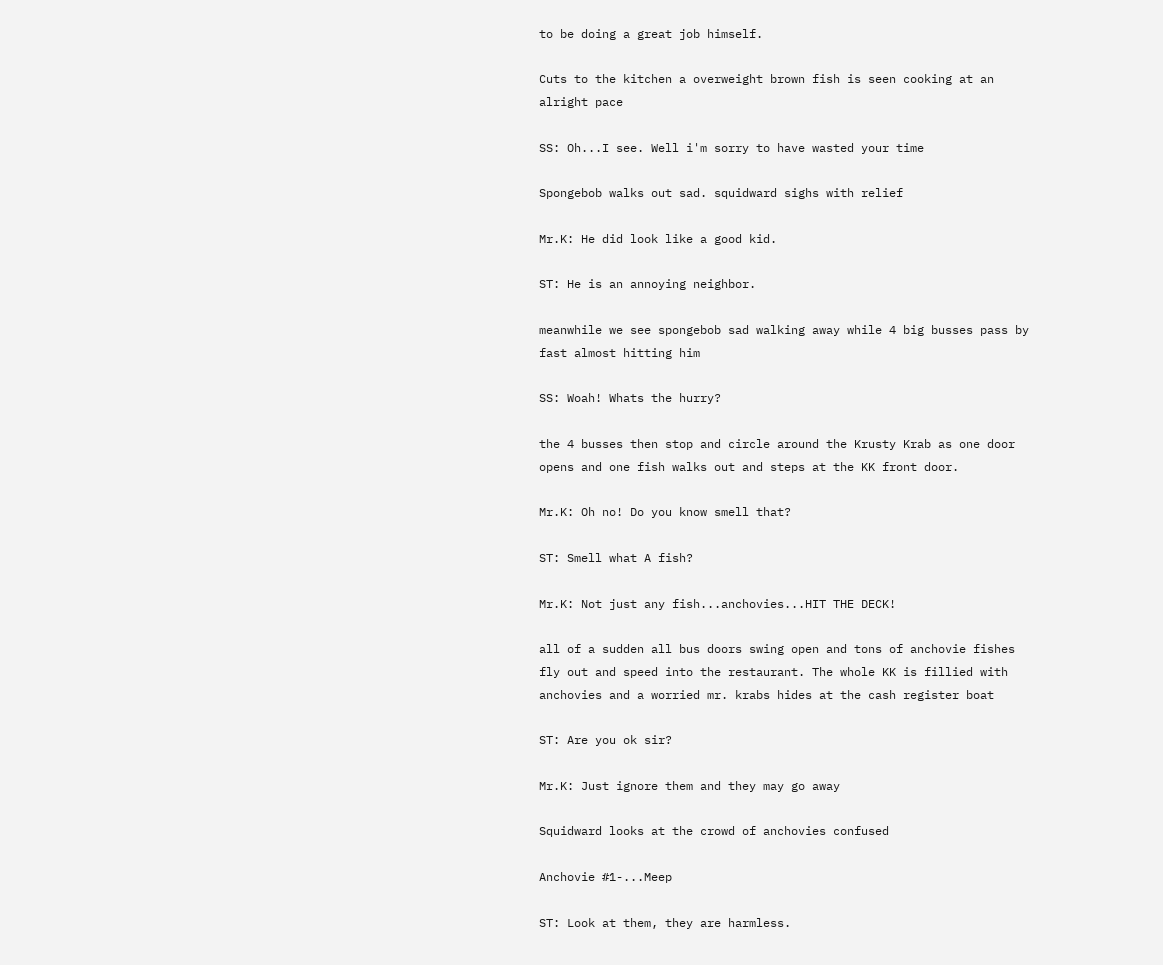to be doing a great job himself.

Cuts to the kitchen a overweight brown fish is seen cooking at an alright pace

SS: Oh...I see. Well i'm sorry to have wasted your time

Spongebob walks out sad. squidward sighs with relief

Mr.K: He did look like a good kid.

ST: He is an annoying neighbor.

meanwhile we see spongebob sad walking away while 4 big busses pass by fast almost hitting him

SS: Woah! Whats the hurry?

the 4 busses then stop and circle around the Krusty Krab as one door opens and one fish walks out and steps at the KK front door.

Mr.K: Oh no! Do you know smell that?

ST: Smell what A fish?

Mr.K: Not just any fish...anchovies...HIT THE DECK!

all of a sudden all bus doors swing open and tons of anchovie fishes fly out and speed into the restaurant. The whole KK is fillied with anchovies and a worried mr. krabs hides at the cash register boat

ST: Are you ok sir?

Mr.K: Just ignore them and they may go away

Squidward looks at the crowd of anchovies confused

Anchovie #1-...Meep

ST: Look at them, they are harmless.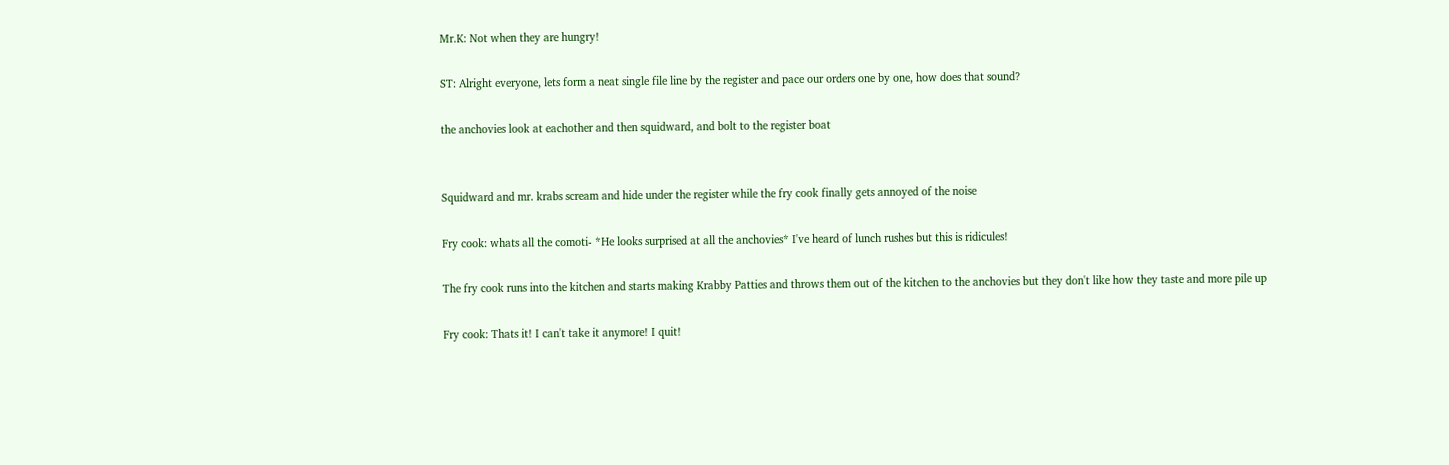Mr.K: Not when they are hungry!

ST: Alright everyone, lets form a neat single file line by the register and pace our orders one by one, how does that sound?

the anchovies look at eachother and then squidward, and bolt to the register boat


Squidward and mr. krabs scream and hide under the register while the fry cook finally gets annoyed of the noise

Fry cook: whats all the comoti- *He looks surprised at all the anchovies* I've heard of lunch rushes but this is ridicules!

The fry cook runs into the kitchen and starts making Krabby Patties and throws them out of the kitchen to the anchovies but they don't like how they taste and more pile up

Fry cook: Thats it! I can't take it anymore! I quit!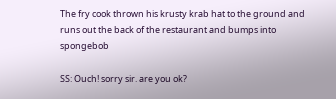The fry cook thrown his krusty krab hat to the ground and runs out the back of the restaurant and bumps into spongebob

SS: Ouch! sorry sir. are you ok?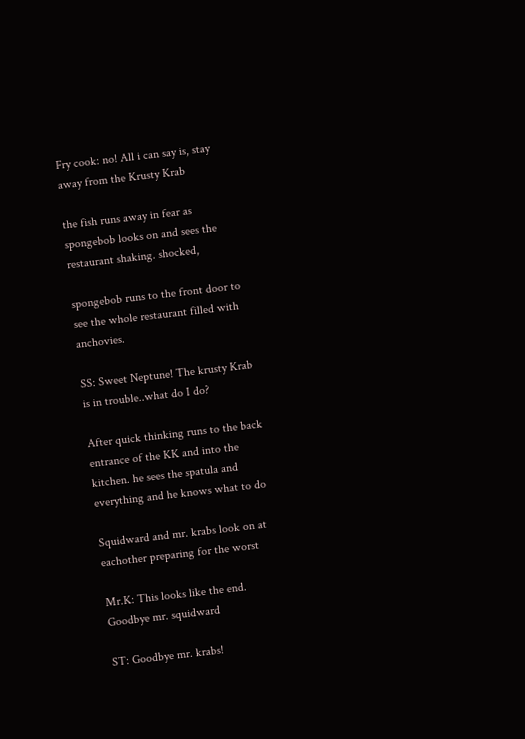Fry cook: no! All i can say is, stay away from the Krusty Krab

the fish runs away in fear as spongebob looks on and sees the restaurant shaking. shocked,

spongebob runs to the front door to see the whole restaurant filled with anchovies.

SS: Sweet Neptune! The krusty Krab is in trouble..what do I do?

After quick thinking runs to the back entrance of the KK and into the kitchen. he sees the spatula and everything and he knows what to do

Squidward and mr. krabs look on at eachother preparing for the worst

Mr.K: This looks like the end. Goodbye mr. squidward

ST: Goodbye mr. krabs!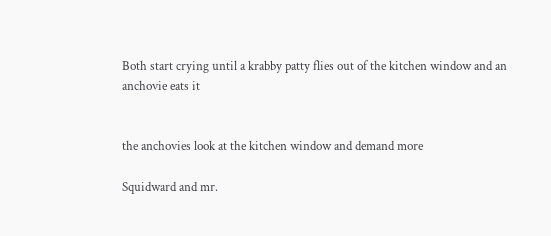Both start crying until a krabby patty flies out of the kitchen window and an anchovie eats it


the anchovies look at the kitchen window and demand more

Squidward and mr.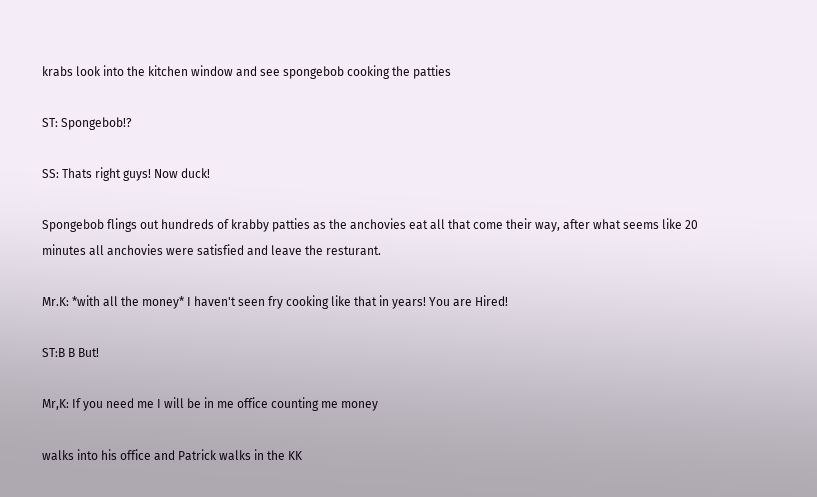krabs look into the kitchen window and see spongebob cooking the patties

ST: Spongebob!?

SS: Thats right guys! Now duck!

Spongebob flings out hundreds of krabby patties as the anchovies eat all that come their way, after what seems like 20 minutes all anchovies were satisfied and leave the resturant.

Mr.K: *with all the money* I haven't seen fry cooking like that in years! You are Hired!

ST:B B But!

Mr,K: If you need me I will be in me office counting me money

walks into his office and Patrick walks in the KK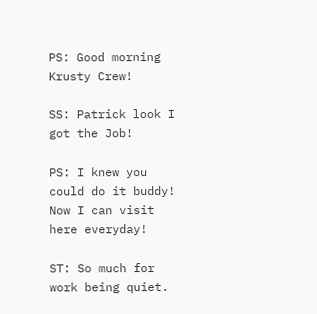PS: Good morning Krusty Crew!

SS: Patrick look I got the Job!

PS: I knew you could do it buddy! Now I can visit here everyday!

ST: So much for work being quiet.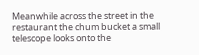Meanwhile across the street in the restaurant the chum bucket a small telescope looks onto the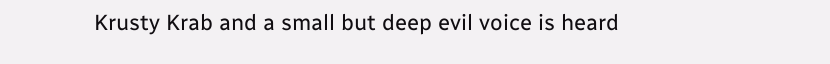Krusty Krab and a small but deep evil voice is heard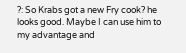?: So Krabs got a new Fry cook? he looks good. Maybe I can use him to my advantage and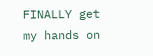FINALLY get my hands on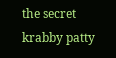the secret krabby patty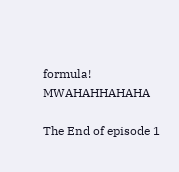formula! MWAHAHHAHAHA

The End of episode 1